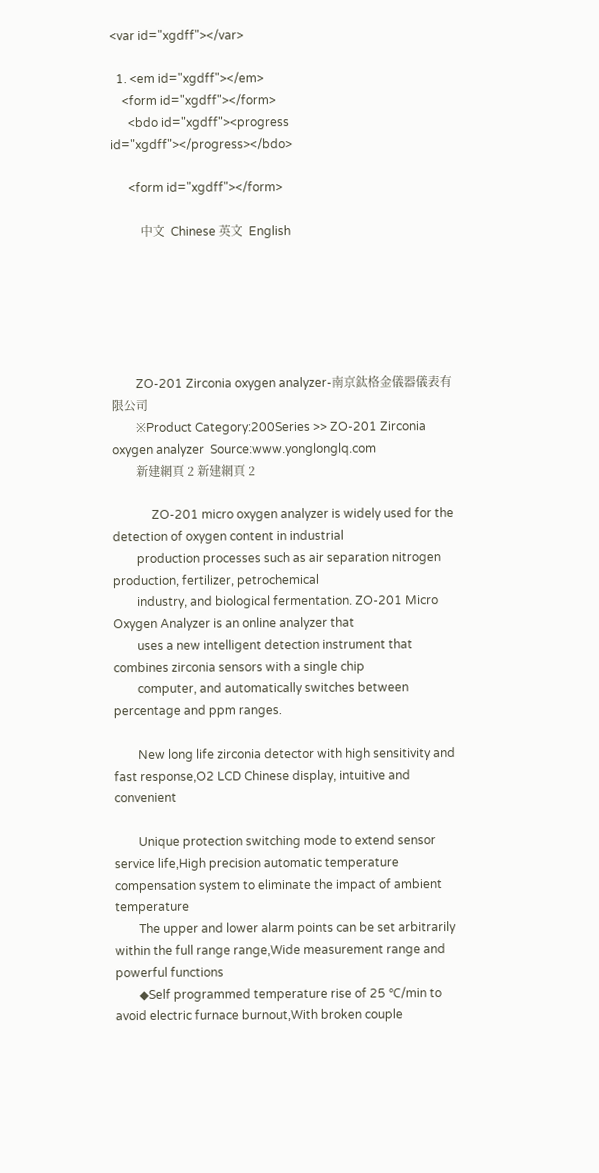<var id="xgdff"></var>

  1. <em id="xgdff"></em>
    <form id="xgdff"></form>
      <bdo id="xgdff"><progress id="xgdff"></progress></bdo>

      <form id="xgdff"></form>

          中文  Chinese 英文  English






        ZO-201 Zirconia oxygen analyzer-南京鈦格金儀器儀表有限公司
        ※Product Category:200Series >> ZO-201 Zirconia oxygen analyzer  Source:www.yonglonglq.com
        新建網頁 2 新建網頁 2

             ZO-201 micro oxygen analyzer is widely used for the detection of oxygen content in industrial
        production processes such as air separation nitrogen production, fertilizer, petrochemical
        industry, and biological fermentation. ZO-201 Micro Oxygen Analyzer is an online analyzer that
        uses a new intelligent detection instrument that combines zirconia sensors with a single chip
        computer, and automatically switches between percentage and ppm ranges.

        New long life zirconia detector with high sensitivity and fast response,O2 LCD Chinese display, intuitive and convenient

        Unique protection switching mode to extend sensor service life,High precision automatic temperature compensation system to eliminate the impact of ambient temperature
        The upper and lower alarm points can be set arbitrarily within the full range range,Wide measurement range and powerful functions
        ◆Self programmed temperature rise of 25 ℃/min to avoid electric furnace burnout,With broken couple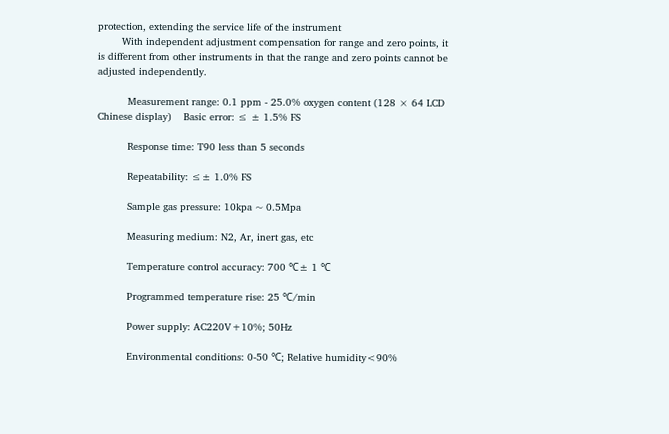protection, extending the service life of the instrument
        With independent adjustment compensation for range and zero points, it is different from other instruments in that the range and zero points cannot be adjusted independently.

          Measurement range: 0.1 ppm - 25.0% oxygen content (128 × 64 LCD Chinese display)    Basic error: ≤ ± 1.5% FS

          Response time: T90 less than 5 seconds

          Repeatability: ≤± 1.0% FS

          Sample gas pressure: 10kpa ~ 0.5Mpa

          Measuring medium: N2, Ar, inert gas, etc

          Temperature control accuracy: 700 ℃± 1 ℃

          Programmed temperature rise: 25 ℃/min

          Power supply: AC220V+10%; 50Hz

          Environmental conditions: 0-50 ℃; Relative humidity<90%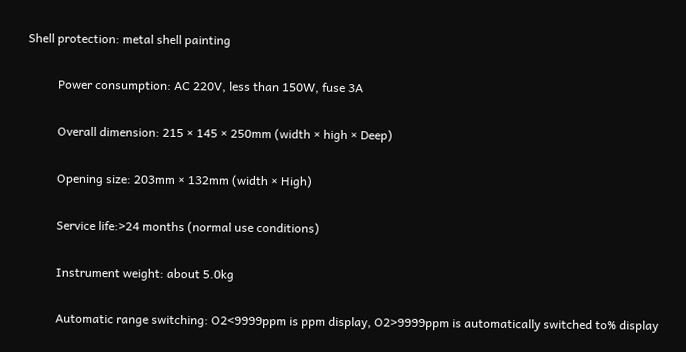Shell protection: metal shell painting

          Power consumption: AC 220V, less than 150W, fuse 3A

          Overall dimension: 215 × 145 × 250mm (width × high × Deep)

          Opening size: 203mm × 132mm (width × High)

          Service life:>24 months (normal use conditions)

          Instrument weight: about 5.0kg

          Automatic range switching: O2<9999ppm is ppm display, O2>9999ppm is automatically switched to% display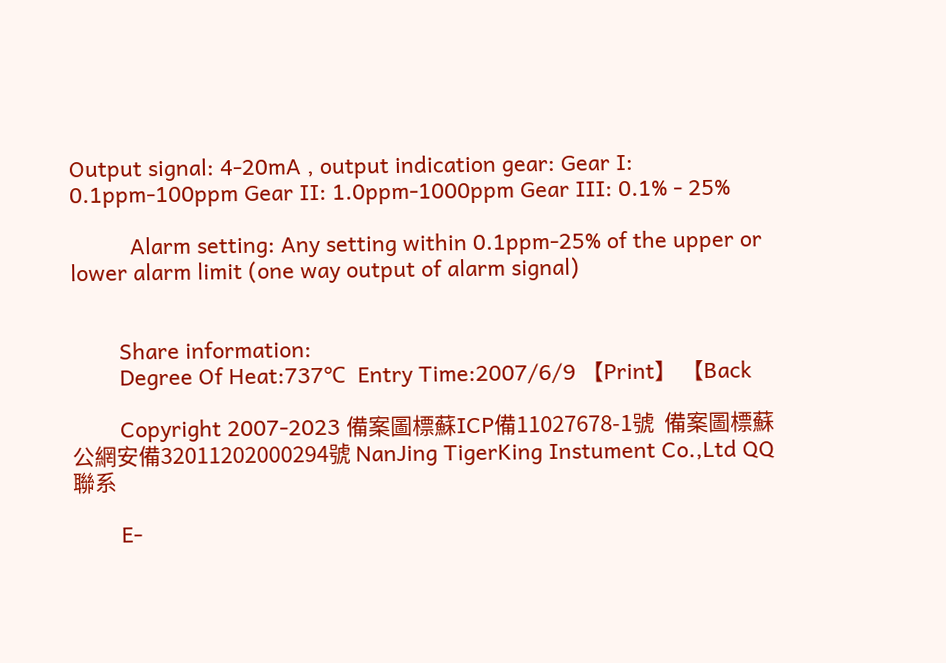Output signal: 4-20mA , output indication gear: Gear I: 0.1ppm-100ppm Gear II: 1.0ppm-1000ppm Gear III: 0.1% - 25%

          Alarm setting: Any setting within 0.1ppm-25% of the upper or lower alarm limit (one way output of alarm signal)


        Share information:
        Degree Of Heat:737℃  Entry Time:2007/6/9 【Print】 【Back

        Copyright 2007-2023 備案圖標蘇ICP備11027678-1號  備案圖標蘇公網安備32011202000294號 NanJing TigerKing Instument Co.,Ltd QQ聯系

        E-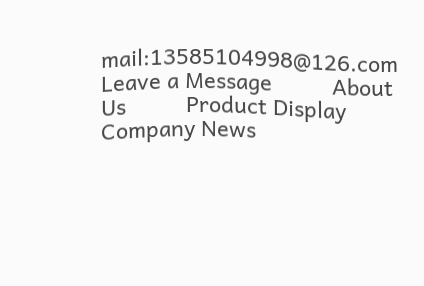mail:13585104998@126.com          Leave a Message          About Us          Product Display          Company News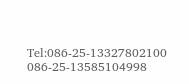Tel:086-25-13327802100                   086-25-13585104998